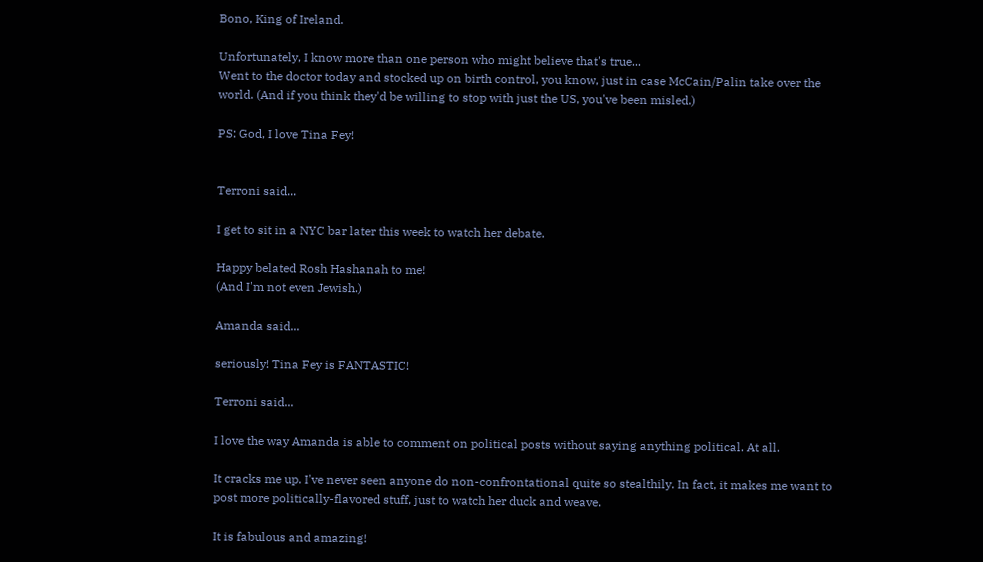Bono, King of Ireland.

Unfortunately, I know more than one person who might believe that's true...
Went to the doctor today and stocked up on birth control, you know, just in case McCain/Palin take over the world. (And if you think they'd be willing to stop with just the US, you've been misled.)

PS: God, I love Tina Fey!


Terroni said...

I get to sit in a NYC bar later this week to watch her debate.

Happy belated Rosh Hashanah to me!
(And I'm not even Jewish.)

Amanda said...

seriously! Tina Fey is FANTASTIC!

Terroni said...

I love the way Amanda is able to comment on political posts without saying anything political. At all.

It cracks me up. I've never seen anyone do non-confrontational quite so stealthily. In fact, it makes me want to post more politically-flavored stuff, just to watch her duck and weave.

It is fabulous and amazing!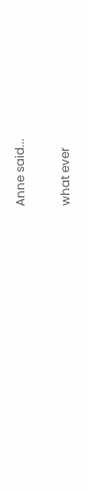Anne said...

what ever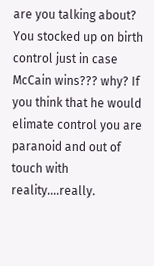are you talking about? You stocked up on birth control just in case McCain wins??? why? If you think that he would elimate control you are paranoid and out of touch with reality....really.